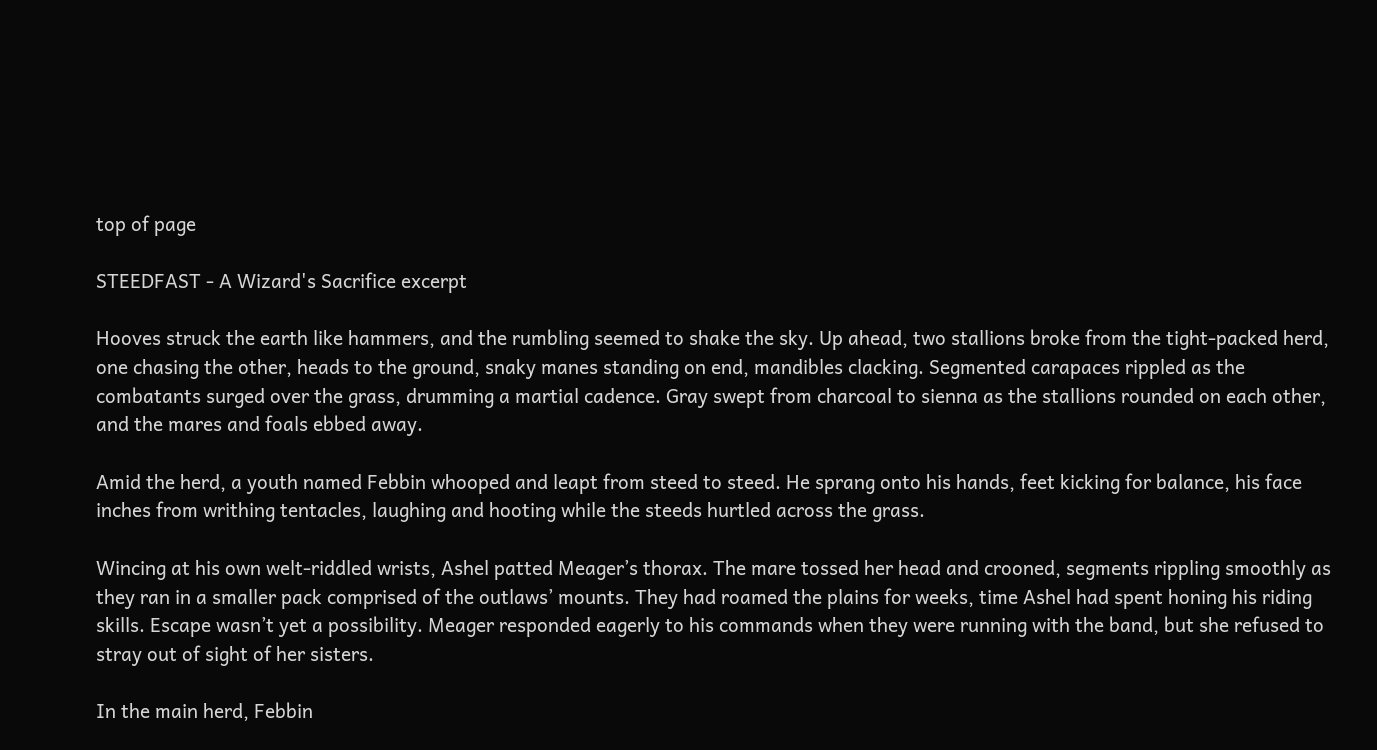top of page

STEEDFAST - A Wizard's Sacrifice excerpt

Hooves struck the earth like hammers, and the rumbling seemed to shake the sky. Up ahead, two stallions broke from the tight-packed herd, one chasing the other, heads to the ground, snaky manes standing on end, mandibles clacking. Segmented carapaces rippled as the combatants surged over the grass, drumming a martial cadence. Gray swept from charcoal to sienna as the stallions rounded on each other, and the mares and foals ebbed away.

Amid the herd, a youth named Febbin whooped and leapt from steed to steed. He sprang onto his hands, feet kicking for balance, his face inches from writhing tentacles, laughing and hooting while the steeds hurtled across the grass.

Wincing at his own welt-riddled wrists, Ashel patted Meager’s thorax. The mare tossed her head and crooned, segments rippling smoothly as they ran in a smaller pack comprised of the outlaws’ mounts. They had roamed the plains for weeks, time Ashel had spent honing his riding skills. Escape wasn’t yet a possibility. Meager responded eagerly to his commands when they were running with the band, but she refused to stray out of sight of her sisters.

In the main herd, Febbin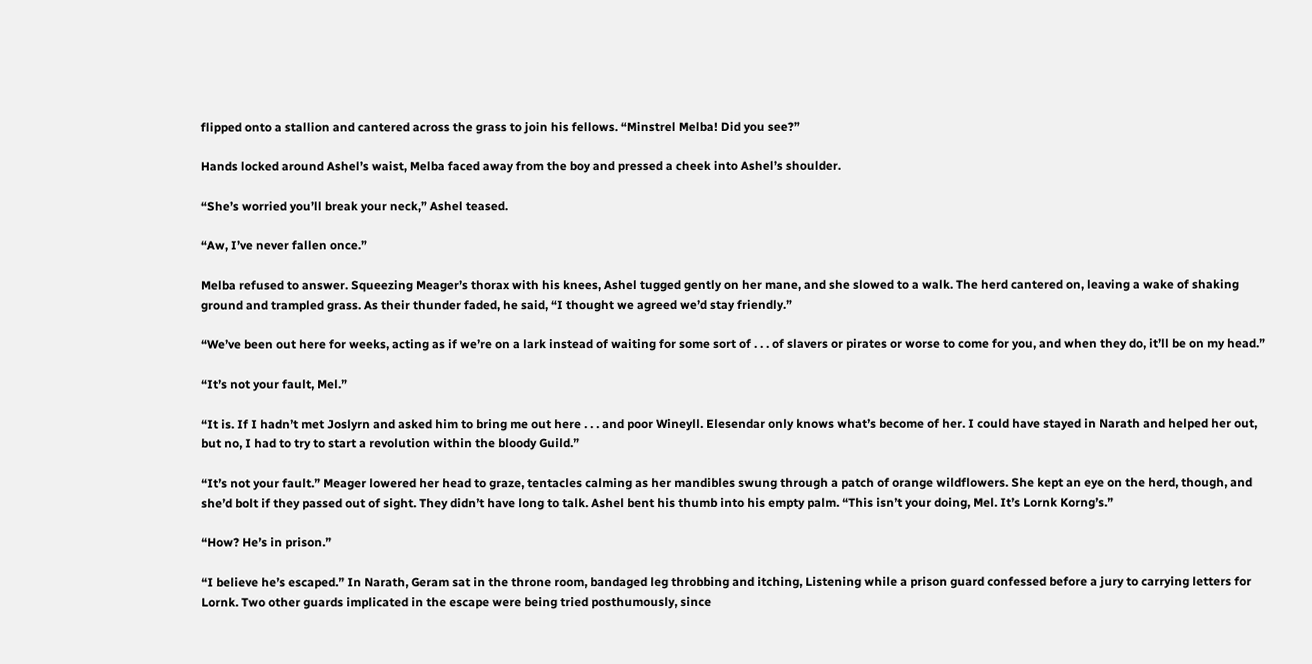flipped onto a stallion and cantered across the grass to join his fellows. “Minstrel Melba! Did you see?”

Hands locked around Ashel’s waist, Melba faced away from the boy and pressed a cheek into Ashel’s shoulder.

“She’s worried you’ll break your neck,” Ashel teased.

“Aw, I’ve never fallen once.”

Melba refused to answer. Squeezing Meager’s thorax with his knees, Ashel tugged gently on her mane, and she slowed to a walk. The herd cantered on, leaving a wake of shaking ground and trampled grass. As their thunder faded, he said, “I thought we agreed we’d stay friendly.”

“We’ve been out here for weeks, acting as if we’re on a lark instead of waiting for some sort of . . . of slavers or pirates or worse to come for you, and when they do, it’ll be on my head.”

“It’s not your fault, Mel.”

“It is. If I hadn’t met Joslyrn and asked him to bring me out here . . . and poor Wineyll. Elesendar only knows what’s become of her. I could have stayed in Narath and helped her out, but no, I had to try to start a revolution within the bloody Guild.”

“It’s not your fault.” Meager lowered her head to graze, tentacles calming as her mandibles swung through a patch of orange wildflowers. She kept an eye on the herd, though, and she’d bolt if they passed out of sight. They didn’t have long to talk. Ashel bent his thumb into his empty palm. “This isn’t your doing, Mel. It’s Lornk Korng’s.”

“How? He’s in prison.”

“I believe he’s escaped.” In Narath, Geram sat in the throne room, bandaged leg throbbing and itching, Listening while a prison guard confessed before a jury to carrying letters for Lornk. Two other guards implicated in the escape were being tried posthumously, since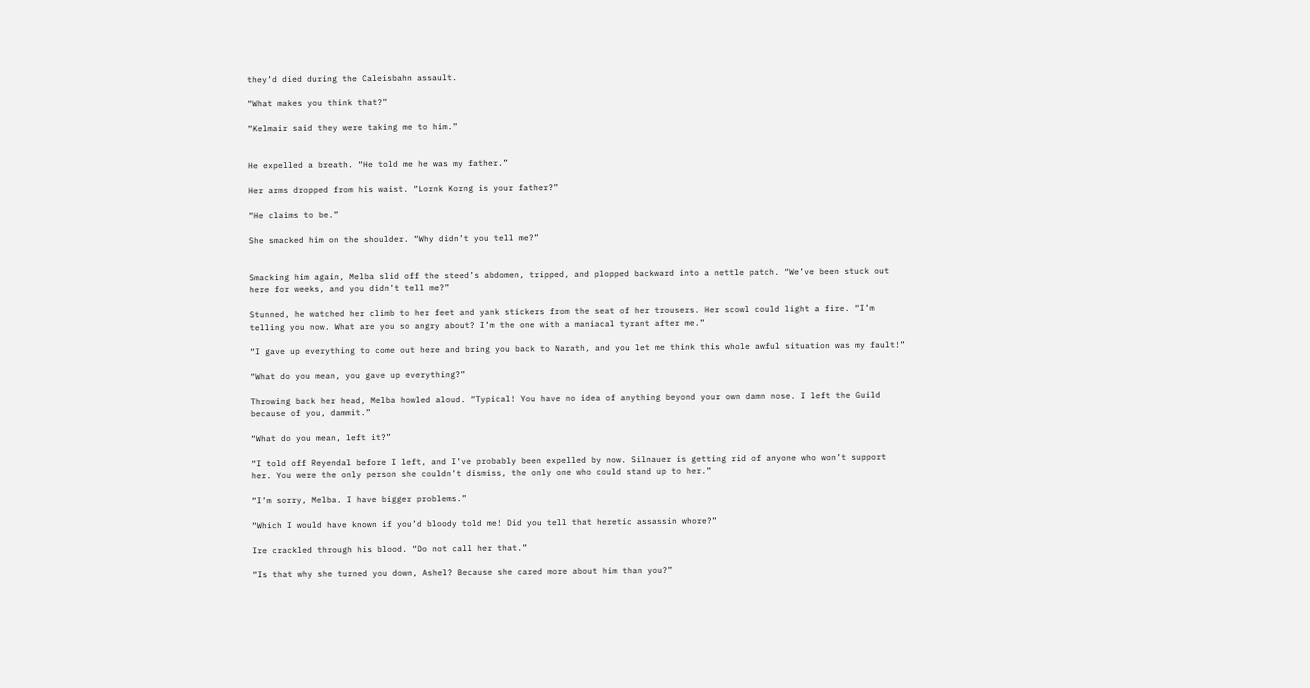they’d died during the Caleisbahn assault.

“What makes you think that?”

“Kelmair said they were taking me to him.”


He expelled a breath. “He told me he was my father.”

Her arms dropped from his waist. “Lornk Korng is your father?”

“He claims to be.”

She smacked him on the shoulder. “Why didn’t you tell me?”


Smacking him again, Melba slid off the steed’s abdomen, tripped, and plopped backward into a nettle patch. “We’ve been stuck out here for weeks, and you didn’t tell me?”

Stunned, he watched her climb to her feet and yank stickers from the seat of her trousers. Her scowl could light a fire. “I’m telling you now. What are you so angry about? I’m the one with a maniacal tyrant after me.”

“I gave up everything to come out here and bring you back to Narath, and you let me think this whole awful situation was my fault!”

“What do you mean, you gave up everything?”

Throwing back her head, Melba howled aloud. “Typical! You have no idea of anything beyond your own damn nose. I left the Guild because of you, dammit.”

“What do you mean, left it?”

“I told off Reyendal before I left, and I’ve probably been expelled by now. Silnauer is getting rid of anyone who won’t support her. You were the only person she couldn’t dismiss, the only one who could stand up to her.”

“I’m sorry, Melba. I have bigger problems.”

“Which I would have known if you’d bloody told me! Did you tell that heretic assassin whore?”

Ire crackled through his blood. “Do not call her that.”

“Is that why she turned you down, Ashel? Because she cared more about him than you?”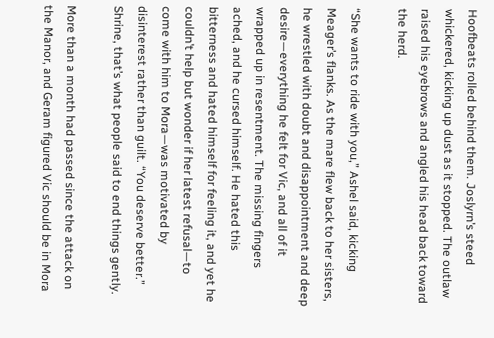Hoofbeats rolled behind them. Joslyrn’s steed whickered, kicking up dust as it stopped. The outlaw raised his eyebrows and angled his head back toward the herd.

“She wants to ride with you,” Ashel said, kicking Meager’s flanks. As the mare flew back to her sisters, he wrestled with doubt and disappointment and deep desire—everything he felt for Vic, and all of it wrapped up in resentment. The missing fingers ached, and he cursed himself. He hated this bitterness and hated himself for feeling it, and yet he couldn’t help but wonder if her latest refusal—to come with him to Mora—was motivated by disinterest rather than guilt. “You deserve better.” Shrine, that’s what people said to end things gently.

More than a month had passed since the attack on the Manor, and Geram figured Vic should be in Mora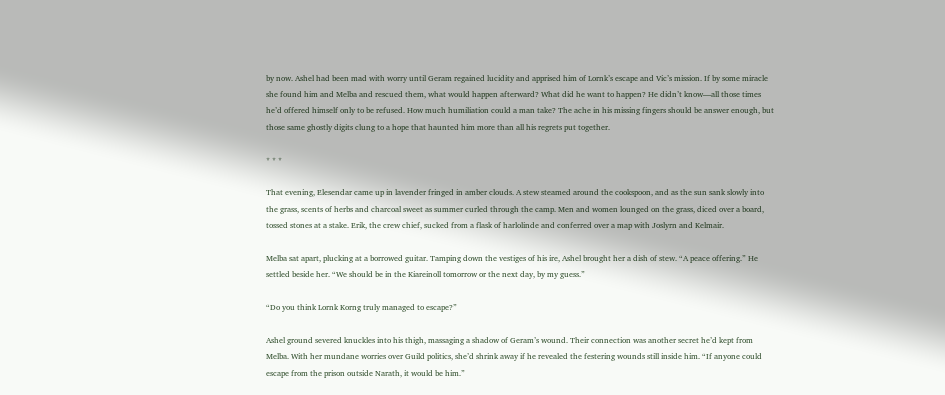by now. Ashel had been mad with worry until Geram regained lucidity and apprised him of Lornk’s escape and Vic’s mission. If by some miracle she found him and Melba and rescued them, what would happen afterward? What did he want to happen? He didn’t know—all those times he’d offered himself only to be refused. How much humiliation could a man take? The ache in his missing fingers should be answer enough, but those same ghostly digits clung to a hope that haunted him more than all his regrets put together.

* * *

That evening, Elesendar came up in lavender fringed in amber clouds. A stew steamed around the cookspoon, and as the sun sank slowly into the grass, scents of herbs and charcoal sweet as summer curled through the camp. Men and women lounged on the grass, diced over a board, tossed stones at a stake. Erik, the crew chief, sucked from a flask of harlolinde and conferred over a map with Joslyrn and Kelmair.

Melba sat apart, plucking at a borrowed guitar. Tamping down the vestiges of his ire, Ashel brought her a dish of stew. “A peace offering.” He settled beside her. “We should be in the Kiareinoll tomorrow or the next day, by my guess.”

“Do you think Lornk Korng truly managed to escape?”

Ashel ground severed knuckles into his thigh, massaging a shadow of Geram’s wound. Their connection was another secret he’d kept from Melba. With her mundane worries over Guild politics, she’d shrink away if he revealed the festering wounds still inside him. “If anyone could escape from the prison outside Narath, it would be him.”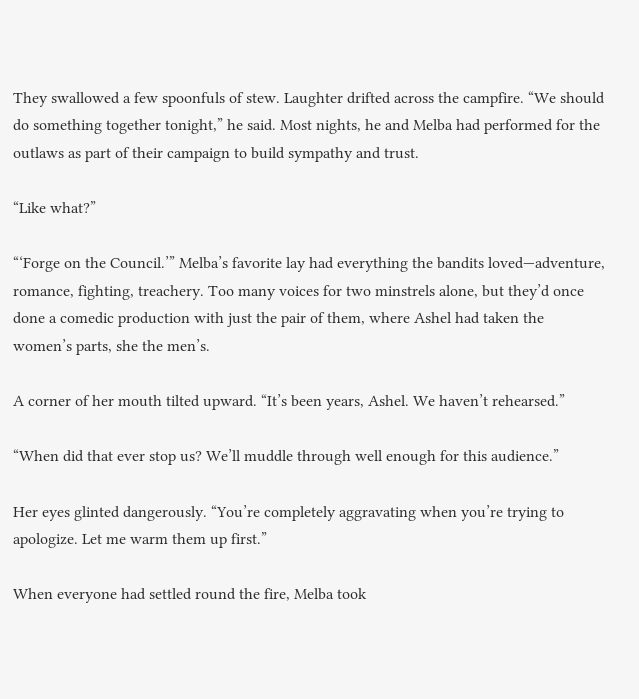They swallowed a few spoonfuls of stew. Laughter drifted across the campfire. “We should do something together tonight,” he said. Most nights, he and Melba had performed for the outlaws as part of their campaign to build sympathy and trust.

“Like what?”

“‘Forge on the Council.’” Melba’s favorite lay had everything the bandits loved—adventure, romance, fighting, treachery. Too many voices for two minstrels alone, but they’d once done a comedic production with just the pair of them, where Ashel had taken the women’s parts, she the men’s.

A corner of her mouth tilted upward. “It’s been years, Ashel. We haven’t rehearsed.”

“When did that ever stop us? We’ll muddle through well enough for this audience.”

Her eyes glinted dangerously. “You’re completely aggravating when you’re trying to apologize. Let me warm them up first.”

When everyone had settled round the fire, Melba took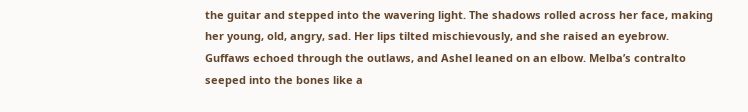the guitar and stepped into the wavering light. The shadows rolled across her face, making her young, old, angry, sad. Her lips tilted mischievously, and she raised an eyebrow. Guffaws echoed through the outlaws, and Ashel leaned on an elbow. Melba’s contralto seeped into the bones like a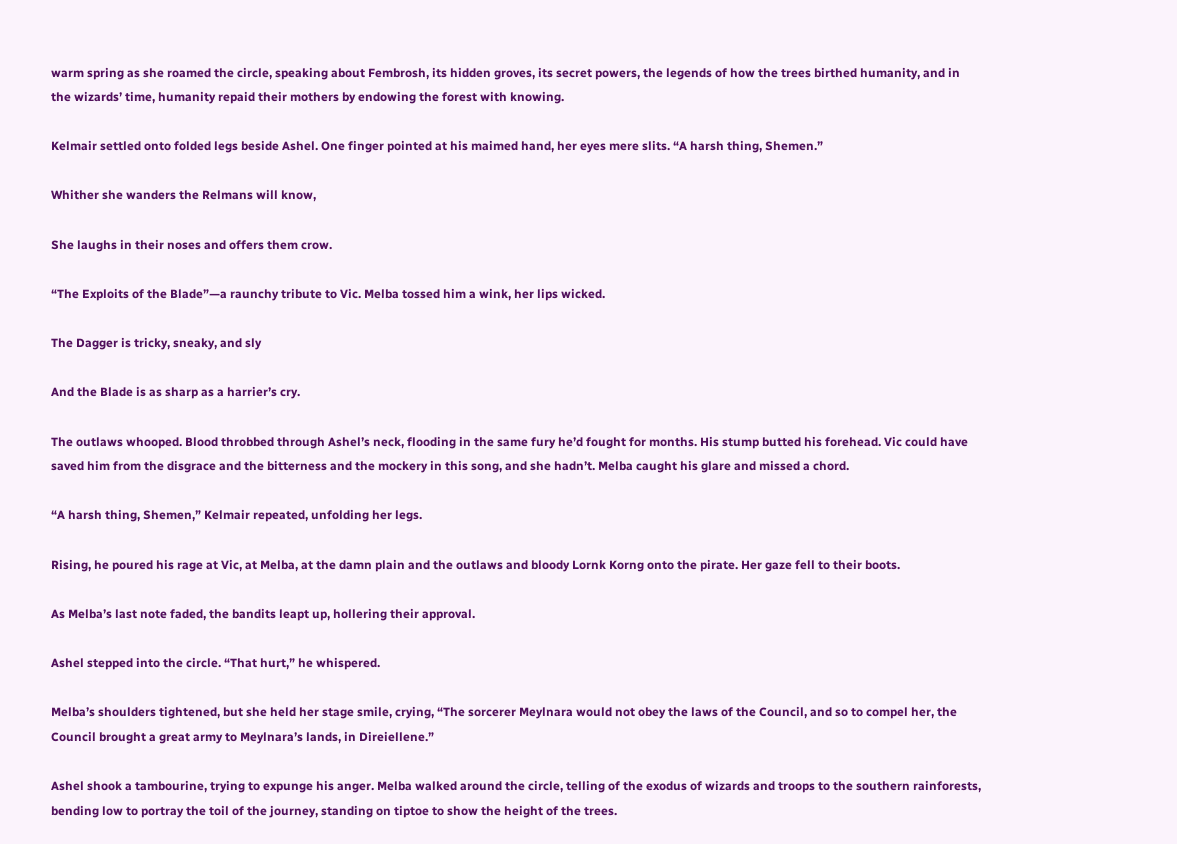warm spring as she roamed the circle, speaking about Fembrosh, its hidden groves, its secret powers, the legends of how the trees birthed humanity, and in the wizards’ time, humanity repaid their mothers by endowing the forest with knowing.

Kelmair settled onto folded legs beside Ashel. One finger pointed at his maimed hand, her eyes mere slits. “A harsh thing, Shemen.”

Whither she wanders the Relmans will know,

She laughs in their noses and offers them crow.

“The Exploits of the Blade”—a raunchy tribute to Vic. Melba tossed him a wink, her lips wicked.

The Dagger is tricky, sneaky, and sly

And the Blade is as sharp as a harrier’s cry.

The outlaws whooped. Blood throbbed through Ashel’s neck, flooding in the same fury he’d fought for months. His stump butted his forehead. Vic could have saved him from the disgrace and the bitterness and the mockery in this song, and she hadn’t. Melba caught his glare and missed a chord.

“A harsh thing, Shemen,” Kelmair repeated, unfolding her legs.

Rising, he poured his rage at Vic, at Melba, at the damn plain and the outlaws and bloody Lornk Korng onto the pirate. Her gaze fell to their boots.

As Melba’s last note faded, the bandits leapt up, hollering their approval.

Ashel stepped into the circle. “That hurt,” he whispered.

Melba’s shoulders tightened, but she held her stage smile, crying, “The sorcerer Meylnara would not obey the laws of the Council, and so to compel her, the Council brought a great army to Meylnara’s lands, in Direiellene.”

Ashel shook a tambourine, trying to expunge his anger. Melba walked around the circle, telling of the exodus of wizards and troops to the southern rainforests, bending low to portray the toil of the journey, standing on tiptoe to show the height of the trees.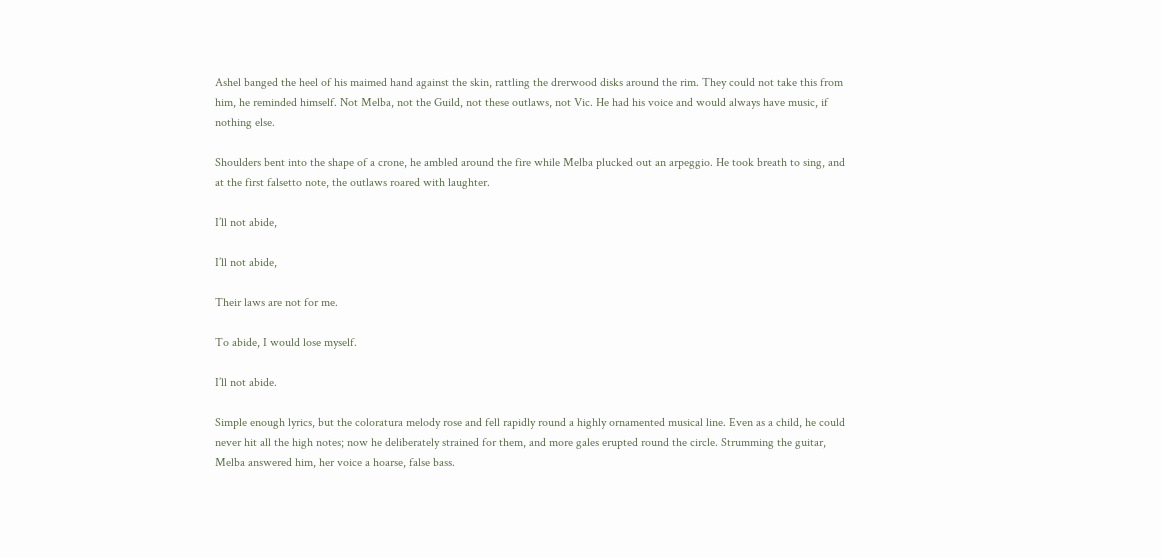Ashel banged the heel of his maimed hand against the skin, rattling the drerwood disks around the rim. They could not take this from him, he reminded himself. Not Melba, not the Guild, not these outlaws, not Vic. He had his voice and would always have music, if nothing else.

Shoulders bent into the shape of a crone, he ambled around the fire while Melba plucked out an arpeggio. He took breath to sing, and at the first falsetto note, the outlaws roared with laughter.

I’ll not abide,

I’ll not abide,

Their laws are not for me.

To abide, I would lose myself.

I’ll not abide.

Simple enough lyrics, but the coloratura melody rose and fell rapidly round a highly ornamented musical line. Even as a child, he could never hit all the high notes; now he deliberately strained for them, and more gales erupted round the circle. Strumming the guitar, Melba answered him, her voice a hoarse, false bass.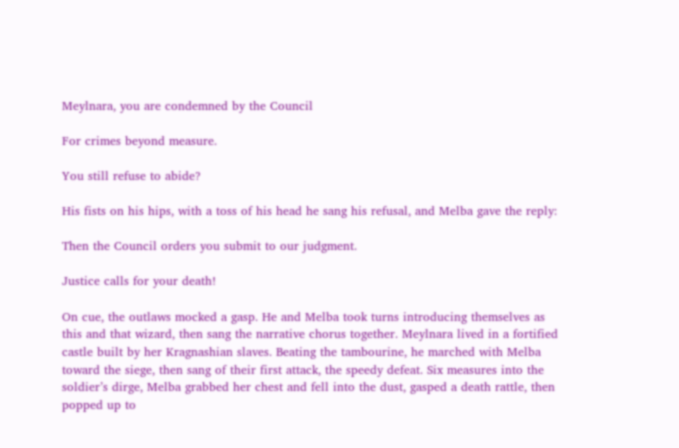Meylnara, you are condemned by the Council

For crimes beyond measure.

You still refuse to abide?

His fists on his hips, with a toss of his head he sang his refusal, and Melba gave the reply:

Then the Council orders you submit to our judgment.

Justice calls for your death!

On cue, the outlaws mocked a gasp. He and Melba took turns introducing themselves as this and that wizard, then sang the narrative chorus together. Meylnara lived in a fortified castle built by her Kragnashian slaves. Beating the tambourine, he marched with Melba toward the siege, then sang of their first attack, the speedy defeat. Six measures into the soldier’s dirge, Melba grabbed her chest and fell into the dust, gasped a death rattle, then popped up to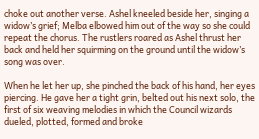choke out another verse. Ashel kneeled beside her, singing a widow’s grief; Melba elbowed him out of the way so she could repeat the chorus. The rustlers roared as Ashel thrust her back and held her squirming on the ground until the widow’s song was over.

When he let her up, she pinched the back of his hand, her eyes piercing. He gave her a tight grin, belted out his next solo, the first of six weaving melodies in which the Council wizards dueled, plotted, formed and broke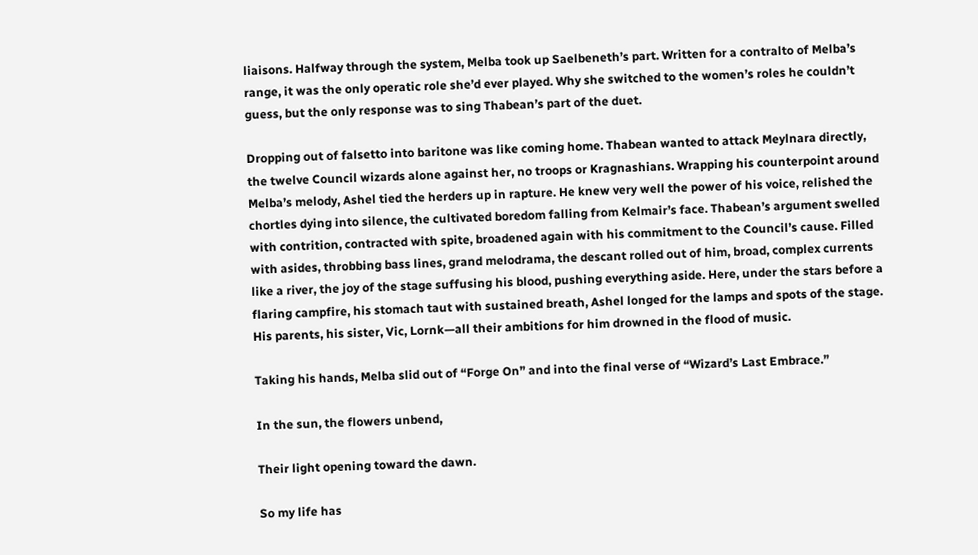liaisons. Halfway through the system, Melba took up Saelbeneth’s part. Written for a contralto of Melba’s range, it was the only operatic role she’d ever played. Why she switched to the women’s roles he couldn’t guess, but the only response was to sing Thabean’s part of the duet.

Dropping out of falsetto into baritone was like coming home. Thabean wanted to attack Meylnara directly, the twelve Council wizards alone against her, no troops or Kragnashians. Wrapping his counterpoint around Melba’s melody, Ashel tied the herders up in rapture. He knew very well the power of his voice, relished the chortles dying into silence, the cultivated boredom falling from Kelmair’s face. Thabean’s argument swelled with contrition, contracted with spite, broadened again with his commitment to the Council’s cause. Filled with asides, throbbing bass lines, grand melodrama, the descant rolled out of him, broad, complex currents like a river, the joy of the stage suffusing his blood, pushing everything aside. Here, under the stars before a flaring campfire, his stomach taut with sustained breath, Ashel longed for the lamps and spots of the stage. His parents, his sister, Vic, Lornk—all their ambitions for him drowned in the flood of music.

Taking his hands, Melba slid out of “Forge On” and into the final verse of “Wizard’s Last Embrace.”

In the sun, the flowers unbend,

Their light opening toward the dawn.

So my life has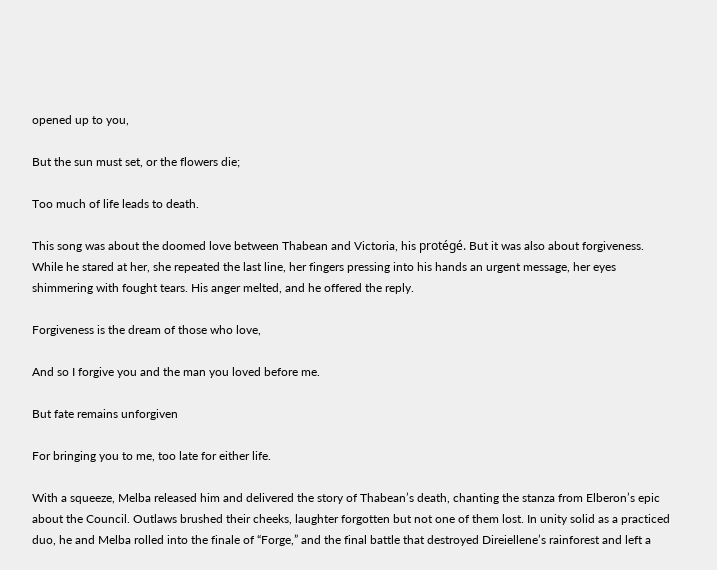opened up to you,

But the sun must set, or the flowers die;

Too much of life leads to death.

This song was about the doomed love between Thabean and Victoria, his protégé. But it was also about forgiveness. While he stared at her, she repeated the last line, her fingers pressing into his hands an urgent message, her eyes shimmering with fought tears. His anger melted, and he offered the reply.

Forgiveness is the dream of those who love,

And so I forgive you and the man you loved before me.

But fate remains unforgiven

For bringing you to me, too late for either life.

With a squeeze, Melba released him and delivered the story of Thabean’s death, chanting the stanza from Elberon’s epic about the Council. Outlaws brushed their cheeks, laughter forgotten but not one of them lost. In unity solid as a practiced duo, he and Melba rolled into the finale of “Forge,” and the final battle that destroyed Direiellene’s rainforest and left a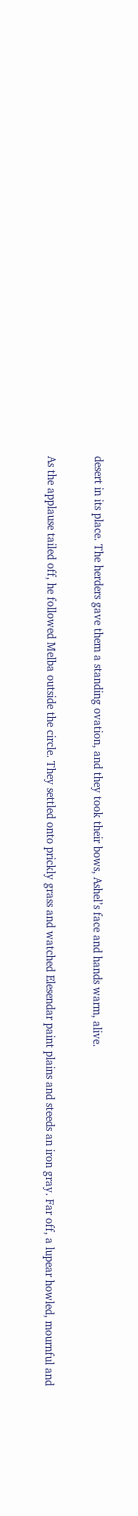desert in its place. The herders gave them a standing ovation, and they took their bows, Ashel’s face and hands warm, alive.

As the applause tailed off, he followed Melba outside the circle. They settled onto prickly grass and watched Elesendar paint plains and steeds an iron gray. Far off, a lupear howled, mournful and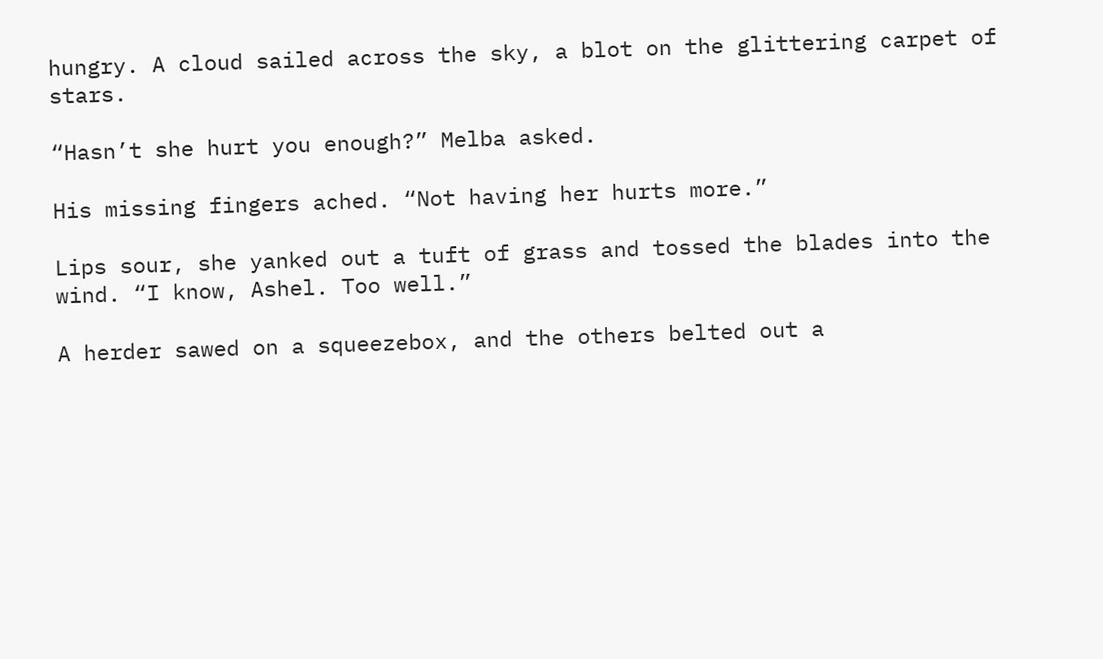hungry. A cloud sailed across the sky, a blot on the glittering carpet of stars.

“Hasn’t she hurt you enough?” Melba asked.

His missing fingers ached. “Not having her hurts more.”

Lips sour, she yanked out a tuft of grass and tossed the blades into the wind. “I know, Ashel. Too well.”

A herder sawed on a squeezebox, and the others belted out a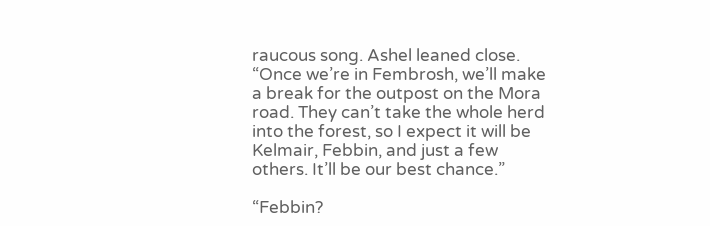raucous song. Ashel leaned close. “Once we’re in Fembrosh, we’ll make a break for the outpost on the Mora road. They can’t take the whole herd into the forest, so I expect it will be Kelmair, Febbin, and just a few others. It’ll be our best chance.”

“Febbin?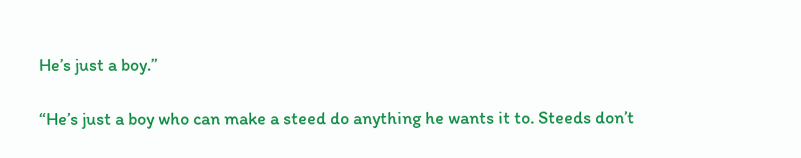He’s just a boy.”

“He’s just a boy who can make a steed do anything he wants it to. Steeds don’t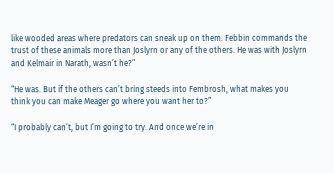like wooded areas where predators can sneak up on them. Febbin commands the trust of these animals more than Joslyrn or any of the others. He was with Joslyrn and Kelmair in Narath, wasn’t he?”

“He was. But if the others can’t bring steeds into Fembrosh, what makes you think you can make Meager go where you want her to?”

“I probably can’t, but I’m going to try. And once we’re in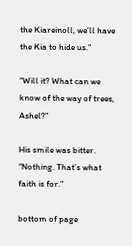the Kiareinoll, we’ll have the Kia to hide us.”

“Will it? What can we know of the way of trees, Ashel?”

His smile was bitter. “Nothing. That’s what faith is for.”

bottom of page